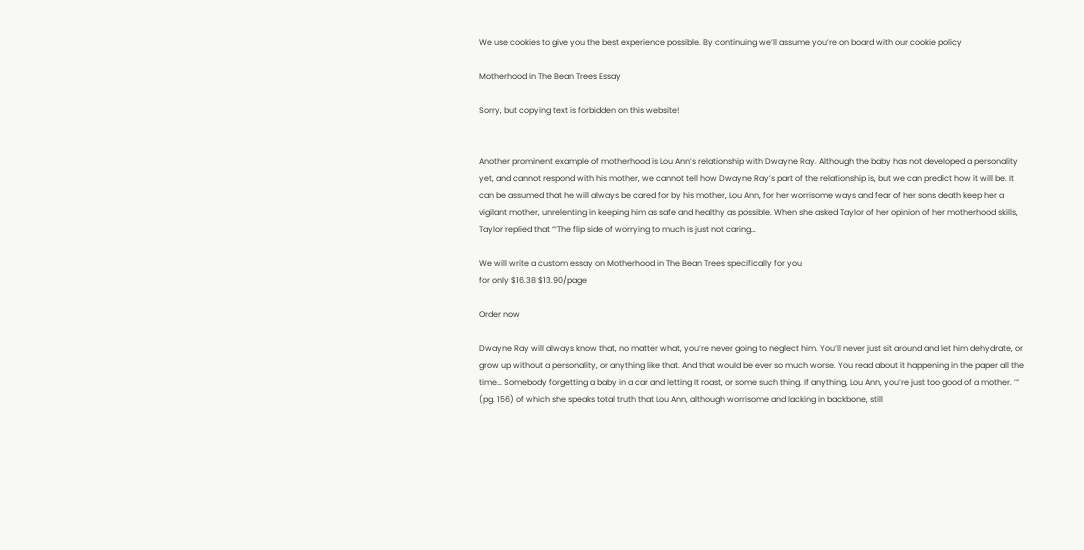We use cookies to give you the best experience possible. By continuing we’ll assume you’re on board with our cookie policy

Motherhood in The Bean Trees Essay

Sorry, but copying text is forbidden on this website!


Another prominent example of motherhood is Lou Ann’s relationship with Dwayne Ray. Although the baby has not developed a personality yet, and cannot respond with his mother, we cannot tell how Dwayne Ray’s part of the relationship is, but we can predict how it will be. It can be assumed that he will always be cared for by his mother, Lou Ann, for her worrisome ways and fear of her sons death keep her a vigilant mother, unrelenting in keeping him as safe and healthy as possible. When she asked Taylor of her opinion of her motherhood skills, Taylor replied that “‘The flip side of worrying to much is just not caring…

We will write a custom essay on Motherhood in The Bean Trees specifically for you
for only $16.38 $13.90/page

Order now

Dwayne Ray will always know that, no matter what, you’re never going to neglect him. You’ll never just sit around and let him dehydrate, or grow up without a personality, or anything like that. And that would be ever so much worse. You read about it happening in the paper all the time… Somebody forgetting a baby in a car and letting It roast, or some such thing. If anything, Lou Ann, you’re just too good of a mother. ‘” (pg. 156) of which she speaks total truth that Lou Ann, although worrisome and lacking in backbone, still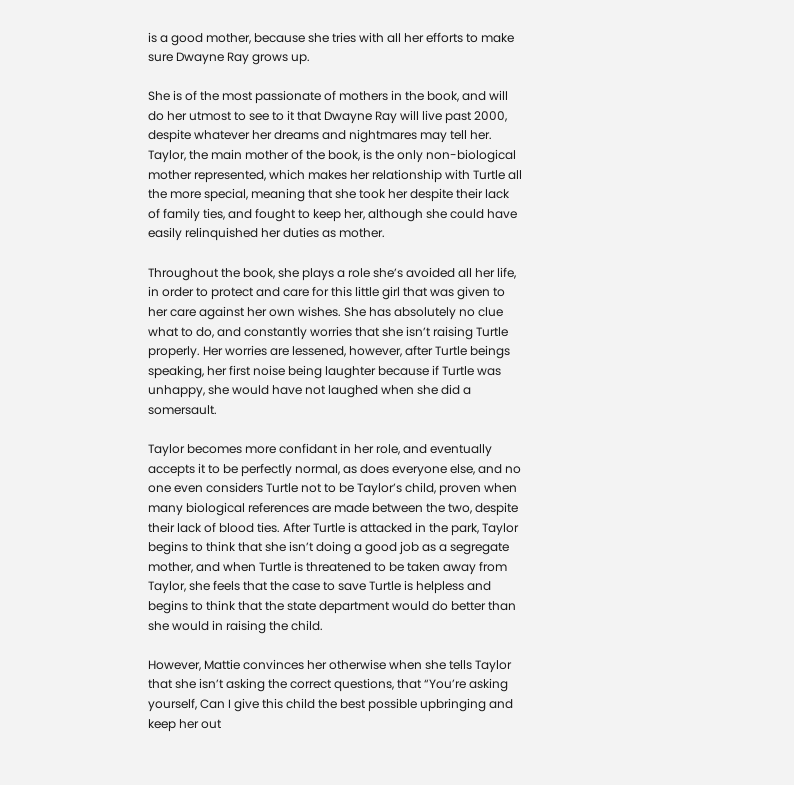is a good mother, because she tries with all her efforts to make sure Dwayne Ray grows up.

She is of the most passionate of mothers in the book, and will do her utmost to see to it that Dwayne Ray will live past 2000, despite whatever her dreams and nightmares may tell her. Taylor, the main mother of the book, is the only non-biological mother represented, which makes her relationship with Turtle all the more special, meaning that she took her despite their lack of family ties, and fought to keep her, although she could have easily relinquished her duties as mother.

Throughout the book, she plays a role she’s avoided all her life, in order to protect and care for this little girl that was given to her care against her own wishes. She has absolutely no clue what to do, and constantly worries that she isn’t raising Turtle properly. Her worries are lessened, however, after Turtle beings speaking, her first noise being laughter because if Turtle was unhappy, she would have not laughed when she did a somersault.

Taylor becomes more confidant in her role, and eventually accepts it to be perfectly normal, as does everyone else, and no one even considers Turtle not to be Taylor’s child, proven when many biological references are made between the two, despite their lack of blood ties. After Turtle is attacked in the park, Taylor begins to think that she isn’t doing a good job as a segregate mother, and when Turtle is threatened to be taken away from Taylor, she feels that the case to save Turtle is helpless and begins to think that the state department would do better than she would in raising the child.

However, Mattie convinces her otherwise when she tells Taylor that she isn’t asking the correct questions, that “You’re asking yourself, Can I give this child the best possible upbringing and keep her out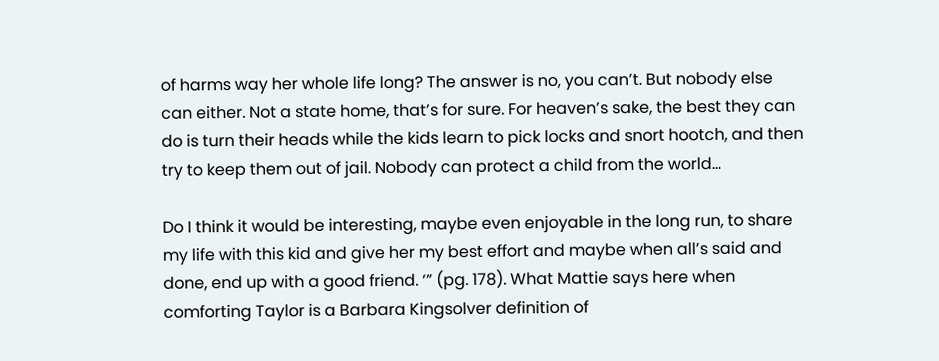of harms way her whole life long? The answer is no, you can’t. But nobody else can either. Not a state home, that’s for sure. For heaven’s sake, the best they can do is turn their heads while the kids learn to pick locks and snort hootch, and then try to keep them out of jail. Nobody can protect a child from the world…

Do I think it would be interesting, maybe even enjoyable in the long run, to share my life with this kid and give her my best effort and maybe when all’s said and done, end up with a good friend. ‘” (pg. 178). What Mattie says here when comforting Taylor is a Barbara Kingsolver definition of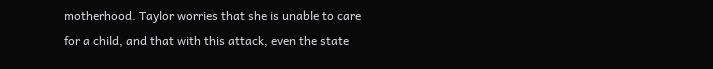motherhood. Taylor worries that she is unable to care for a child, and that with this attack, even the state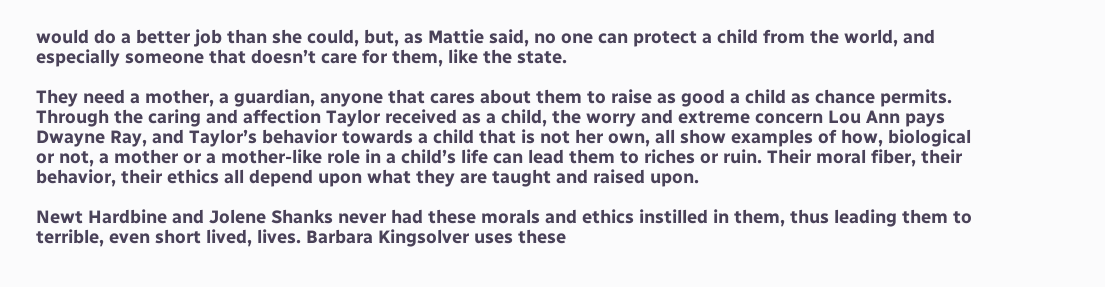would do a better job than she could, but, as Mattie said, no one can protect a child from the world, and especially someone that doesn’t care for them, like the state.

They need a mother, a guardian, anyone that cares about them to raise as good a child as chance permits. Through the caring and affection Taylor received as a child, the worry and extreme concern Lou Ann pays Dwayne Ray, and Taylor’s behavior towards a child that is not her own, all show examples of how, biological or not, a mother or a mother-like role in a child’s life can lead them to riches or ruin. Their moral fiber, their behavior, their ethics all depend upon what they are taught and raised upon.

Newt Hardbine and Jolene Shanks never had these morals and ethics instilled in them, thus leading them to terrible, even short lived, lives. Barbara Kingsolver uses these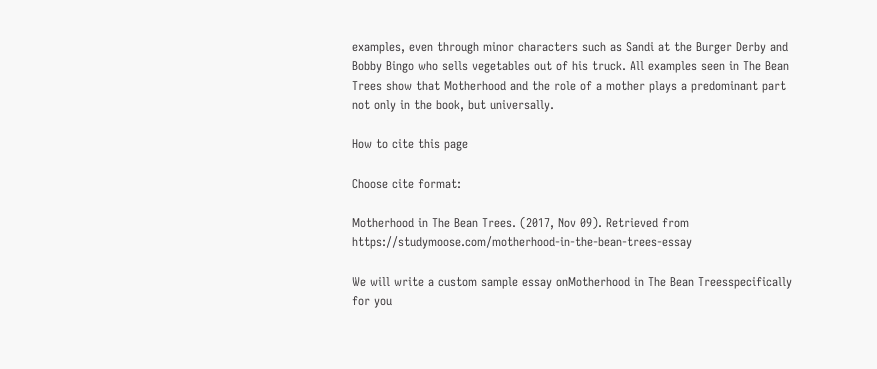examples, even through minor characters such as Sandi at the Burger Derby and Bobby Bingo who sells vegetables out of his truck. All examples seen in The Bean Trees show that Motherhood and the role of a mother plays a predominant part not only in the book, but universally.

How to cite this page

Choose cite format:

Motherhood in The Bean Trees. (2017, Nov 09). Retrieved from https://studymoose.com/motherhood-in-the-bean-trees-essay

We will write a custom sample essay onMotherhood in The Bean Treesspecifically for you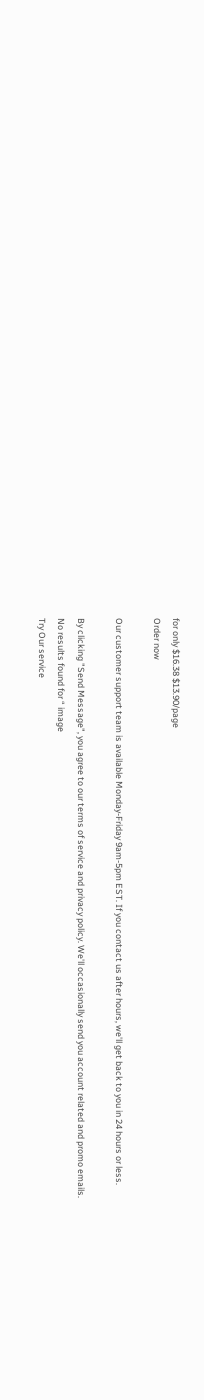for only $16.38 $13.90/page
Order now

Our customer support team is available Monday-Friday 9am-5pm EST. If you contact us after hours, we'll get back to you in 24 hours or less.

By clicking "Send Message", you agree to our terms of service and privacy policy. We'll occasionally send you account related and promo emails.
No results found for “ image
Try Our service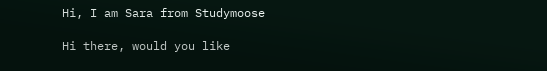Hi, I am Sara from Studymoose

Hi there, would you like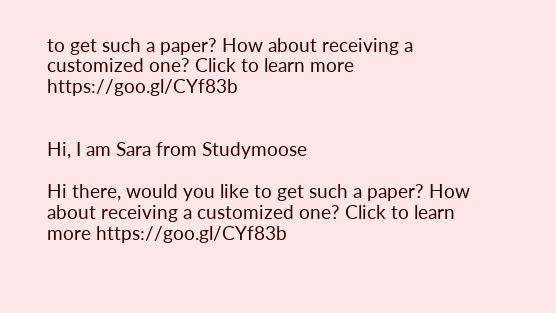to get such a paper? How about receiving a customized one? Click to learn more https://goo.gl/CYf83b


Hi, I am Sara from Studymoose

Hi there, would you like to get such a paper? How about receiving a customized one? Click to learn more https://goo.gl/CYf83b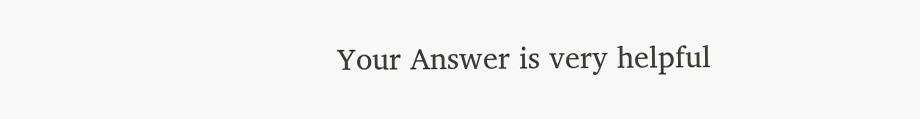Your Answer is very helpful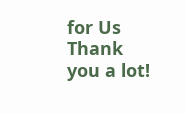for Us
Thank you a lot!